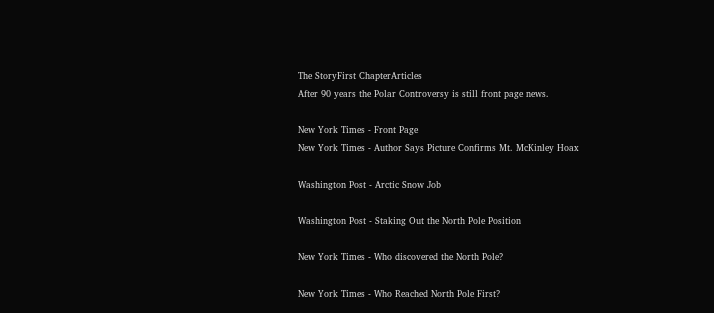The StoryFirst ChapterArticles
After 90 years the Polar Controversy is still front page news.

New York Times - Front Page
New York Times - Author Says Picture Confirms Mt. McKinley Hoax

Washington Post - Arctic Snow Job

Washington Post - Staking Out the North Pole Position

New York Times - Who discovered the North Pole?

New York Times - Who Reached North Pole First?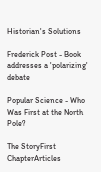Historian's Solutions

Frederick Post - Book addresses a 'polarizing' debate

Popular Science - Who Was First at the North Pole?

The StoryFirst ChapterArticles